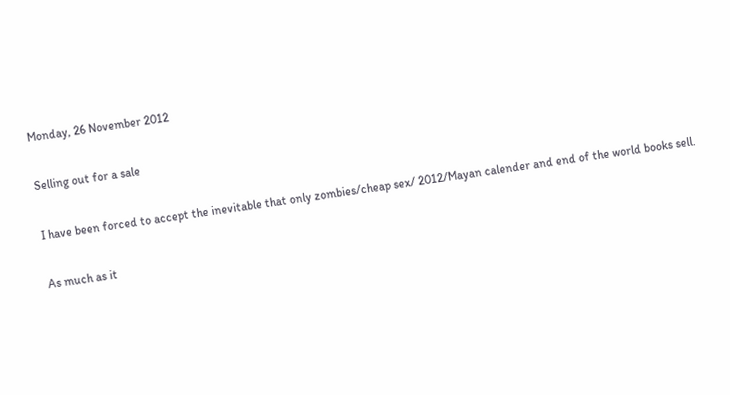Monday, 26 November 2012

Selling out for a sale

I have been forced to accept the inevitable that only zombies/cheap sex/ 2012/Mayan calender and end of the world books sell.

As much as it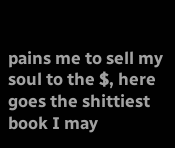pains me to sell my soul to the $, here goes the shittiest book I may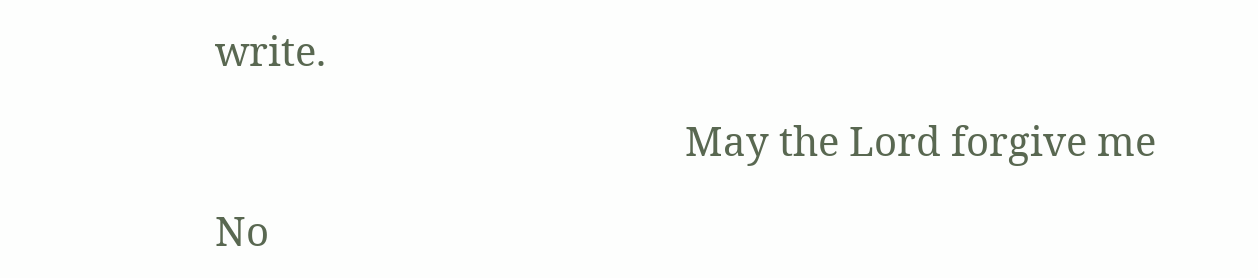write.

                                               May the Lord forgive me

No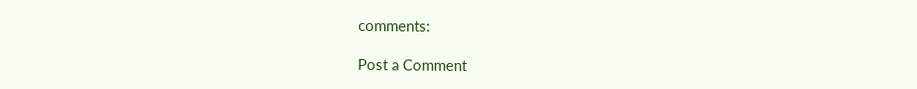comments:

Post a Comment